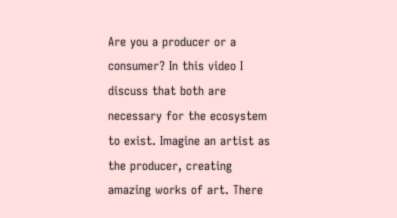Are you a producer or a consumer? In this video I discuss that both are necessary for the ecosystem to exist. Imagine an artist as the producer, creating amazing works of art. There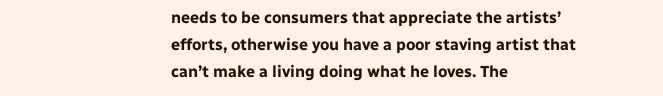needs to be consumers that appreciate the artists’ efforts, otherwise you have a poor staving artist that can’t make a living doing what he loves. The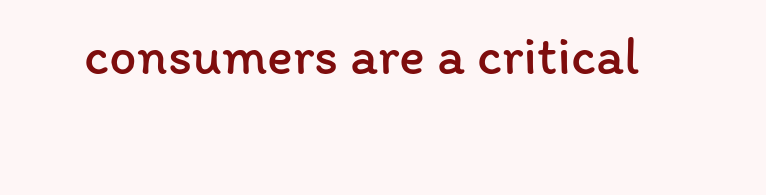consumers are a critical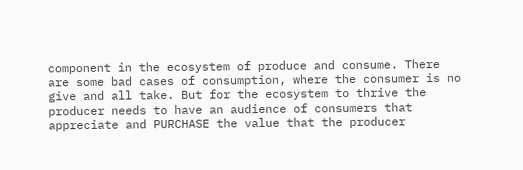component in the ecosystem of produce and consume. There are some bad cases of consumption, where the consumer is no give and all take. But for the ecosystem to thrive the producer needs to have an audience of consumers that appreciate and PURCHASE the value that the producer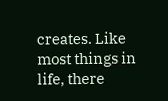creates. Like most things in life, there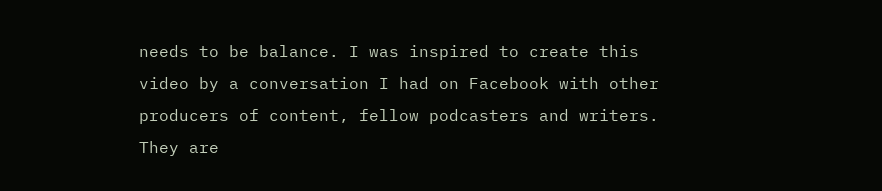needs to be balance. I was inspired to create this video by a conversation I had on Facebook with other producers of content, fellow podcasters and writers. They are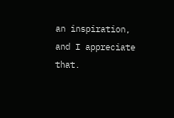an inspiration, and I appreciate that.